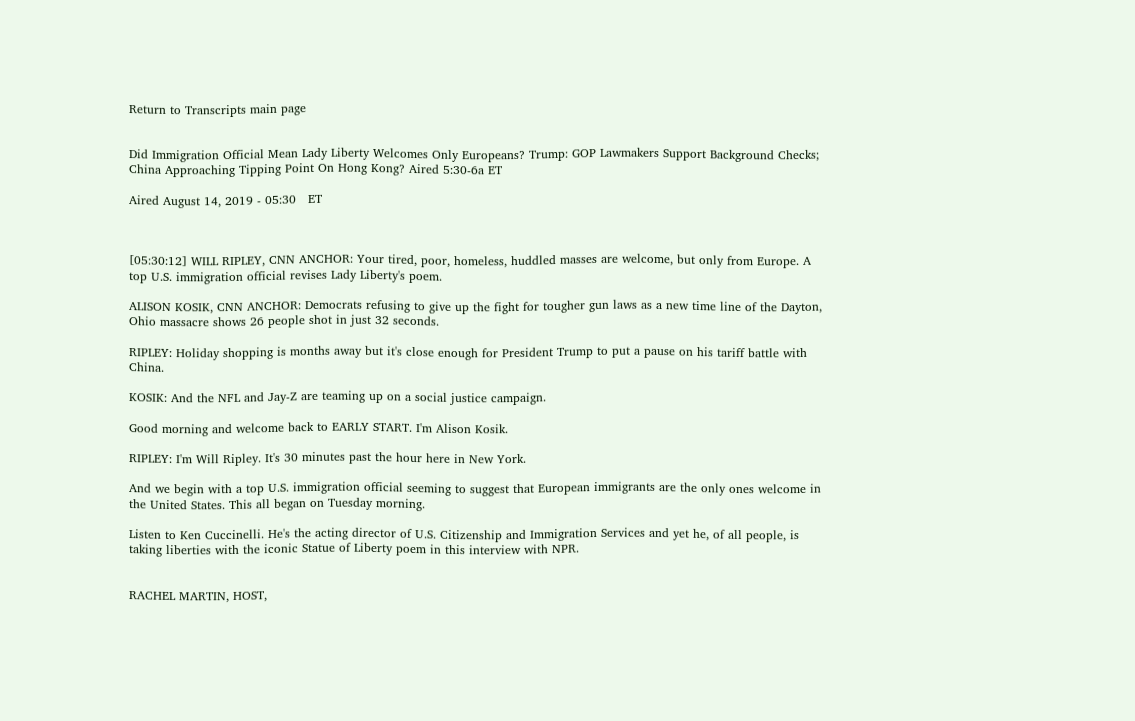Return to Transcripts main page


Did Immigration Official Mean Lady Liberty Welcomes Only Europeans? Trump: GOP Lawmakers Support Background Checks; China Approaching Tipping Point On Hong Kong? Aired 5:30-6a ET

Aired August 14, 2019 - 05:30   ET



[05:30:12] WILL RIPLEY, CNN ANCHOR: Your tired, poor, homeless, huddled masses are welcome, but only from Europe. A top U.S. immigration official revises Lady Liberty's poem.

ALISON KOSIK, CNN ANCHOR: Democrats refusing to give up the fight for tougher gun laws as a new time line of the Dayton, Ohio massacre shows 26 people shot in just 32 seconds.

RIPLEY: Holiday shopping is months away but it's close enough for President Trump to put a pause on his tariff battle with China.

KOSIK: And the NFL and Jay-Z are teaming up on a social justice campaign.

Good morning and welcome back to EARLY START. I'm Alison Kosik.

RIPLEY: I'm Will Ripley. It's 30 minutes past the hour here in New York.

And we begin with a top U.S. immigration official seeming to suggest that European immigrants are the only ones welcome in the United States. This all began on Tuesday morning.

Listen to Ken Cuccinelli. He's the acting director of U.S. Citizenship and Immigration Services and yet he, of all people, is taking liberties with the iconic Statue of Liberty poem in this interview with NPR.


RACHEL MARTIN, HOST,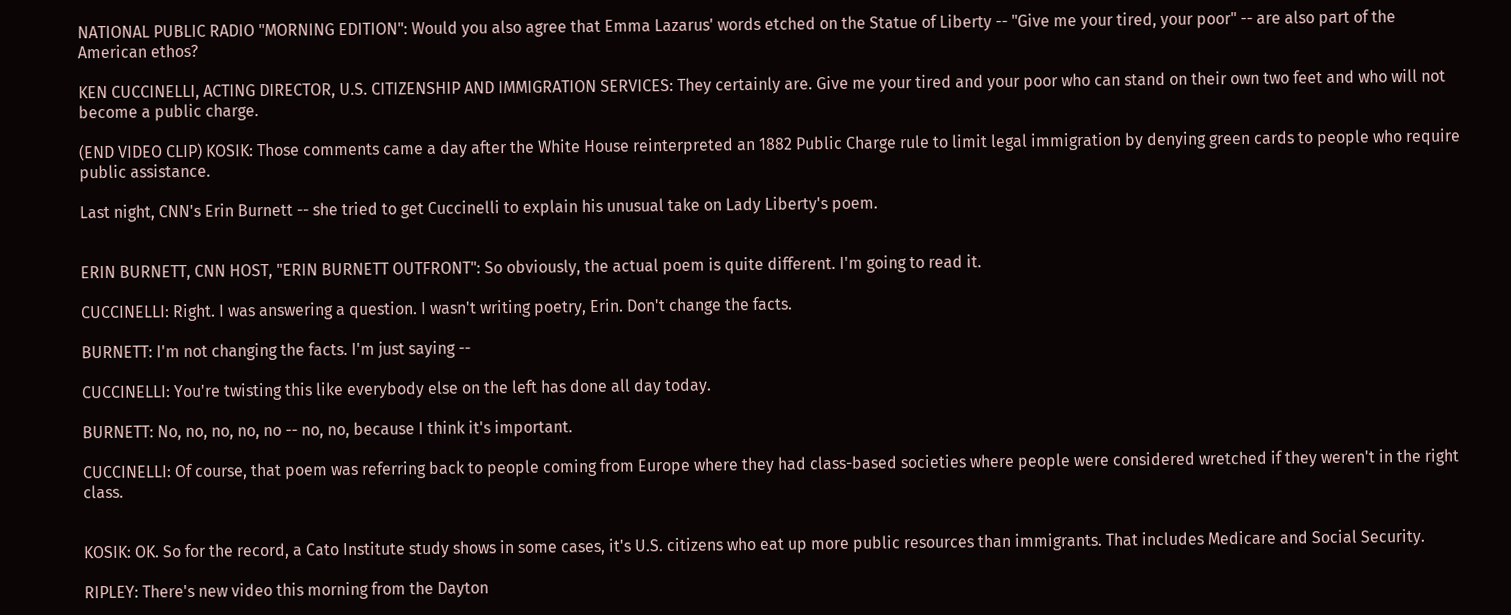NATIONAL PUBLIC RADIO "MORNING EDITION": Would you also agree that Emma Lazarus' words etched on the Statue of Liberty -- "Give me your tired, your poor" -- are also part of the American ethos?

KEN CUCCINELLI, ACTING DIRECTOR, U.S. CITIZENSHIP AND IMMIGRATION SERVICES: They certainly are. Give me your tired and your poor who can stand on their own two feet and who will not become a public charge.

(END VIDEO CLIP) KOSIK: Those comments came a day after the White House reinterpreted an 1882 Public Charge rule to limit legal immigration by denying green cards to people who require public assistance.

Last night, CNN's Erin Burnett -- she tried to get Cuccinelli to explain his unusual take on Lady Liberty's poem.


ERIN BURNETT, CNN HOST, "ERIN BURNETT OUTFRONT": So obviously, the actual poem is quite different. I'm going to read it.

CUCCINELLI: Right. I was answering a question. I wasn't writing poetry, Erin. Don't change the facts.

BURNETT: I'm not changing the facts. I'm just saying --

CUCCINELLI: You're twisting this like everybody else on the left has done all day today.

BURNETT: No, no, no, no, no -- no, no, because I think it's important.

CUCCINELLI: Of course, that poem was referring back to people coming from Europe where they had class-based societies where people were considered wretched if they weren't in the right class.


KOSIK: OK. So for the record, a Cato Institute study shows in some cases, it's U.S. citizens who eat up more public resources than immigrants. That includes Medicare and Social Security.

RIPLEY: There's new video this morning from the Dayton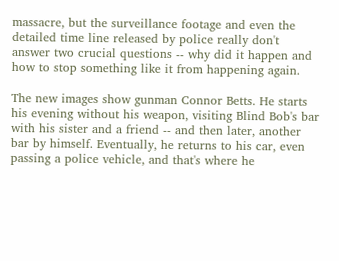massacre, but the surveillance footage and even the detailed time line released by police really don't answer two crucial questions -- why did it happen and how to stop something like it from happening again.

The new images show gunman Connor Betts. He starts his evening without his weapon, visiting Blind Bob's bar with his sister and a friend -- and then later, another bar by himself. Eventually, he returns to his car, even passing a police vehicle, and that's where he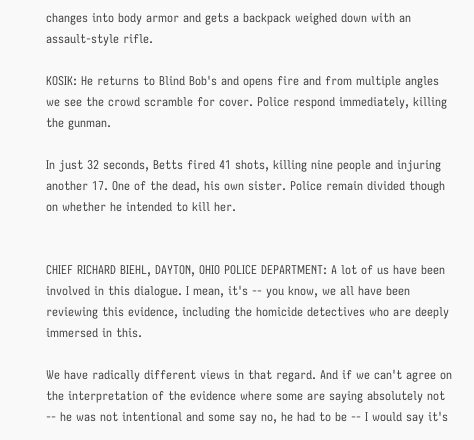changes into body armor and gets a backpack weighed down with an assault-style rifle.

KOSIK: He returns to Blind Bob's and opens fire and from multiple angles we see the crowd scramble for cover. Police respond immediately, killing the gunman.

In just 32 seconds, Betts fired 41 shots, killing nine people and injuring another 17. One of the dead, his own sister. Police remain divided though on whether he intended to kill her.


CHIEF RICHARD BIEHL, DAYTON, OHIO POLICE DEPARTMENT: A lot of us have been involved in this dialogue. I mean, it's -- you know, we all have been reviewing this evidence, including the homicide detectives who are deeply immersed in this.

We have radically different views in that regard. And if we can't agree on the interpretation of the evidence where some are saying absolutely not -- he was not intentional and some say no, he had to be -- I would say it's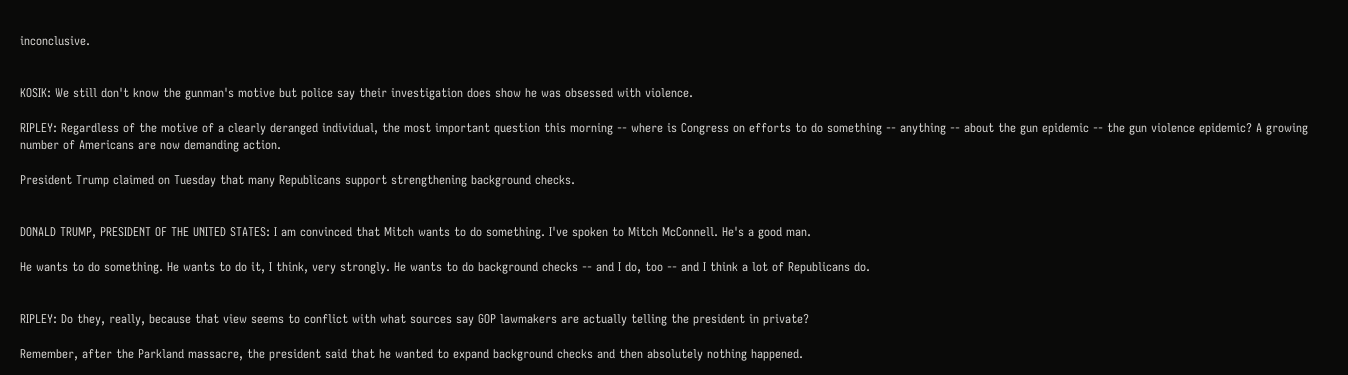inconclusive.


KOSIK: We still don't know the gunman's motive but police say their investigation does show he was obsessed with violence.

RIPLEY: Regardless of the motive of a clearly deranged individual, the most important question this morning -- where is Congress on efforts to do something -- anything -- about the gun epidemic -- the gun violence epidemic? A growing number of Americans are now demanding action.

President Trump claimed on Tuesday that many Republicans support strengthening background checks.


DONALD TRUMP, PRESIDENT OF THE UNITED STATES: I am convinced that Mitch wants to do something. I've spoken to Mitch McConnell. He's a good man.

He wants to do something. He wants to do it, I think, very strongly. He wants to do background checks -- and I do, too -- and I think a lot of Republicans do.


RIPLEY: Do they, really, because that view seems to conflict with what sources say GOP lawmakers are actually telling the president in private?

Remember, after the Parkland massacre, the president said that he wanted to expand background checks and then absolutely nothing happened.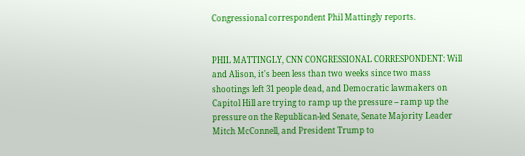Congressional correspondent Phil Mattingly reports.


PHIL MATTINGLY, CNN CONGRESSIONAL CORRESPONDENT: Will and Alison, it's been less than two weeks since two mass shootings left 31 people dead, and Democratic lawmakers on Capitol Hill are trying to ramp up the pressure -- ramp up the pressure on the Republican-led Senate, Senate Majority Leader Mitch McConnell, and President Trump to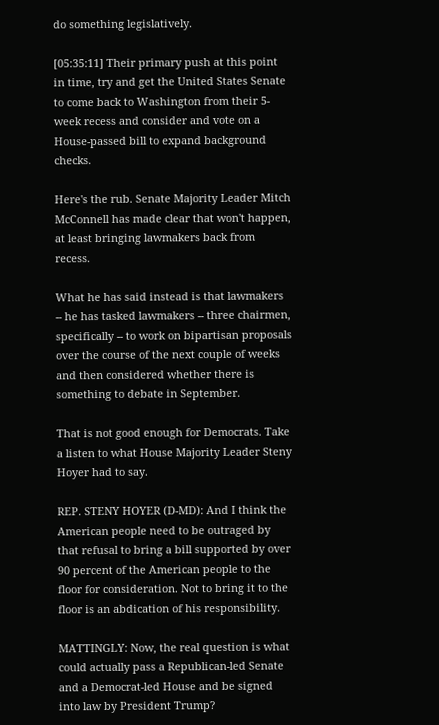do something legislatively.

[05:35:11] Their primary push at this point in time, try and get the United States Senate to come back to Washington from their 5-week recess and consider and vote on a House-passed bill to expand background checks.

Here's the rub. Senate Majority Leader Mitch McConnell has made clear that won't happen, at least bringing lawmakers back from recess.

What he has said instead is that lawmakers -- he has tasked lawmakers -- three chairmen, specifically -- to work on bipartisan proposals over the course of the next couple of weeks and then considered whether there is something to debate in September.

That is not good enough for Democrats. Take a listen to what House Majority Leader Steny Hoyer had to say.

REP. STENY HOYER (D-MD): And I think the American people need to be outraged by that refusal to bring a bill supported by over 90 percent of the American people to the floor for consideration. Not to bring it to the floor is an abdication of his responsibility.

MATTINGLY: Now, the real question is what could actually pass a Republican-led Senate and a Democrat-led House and be signed into law by President Trump?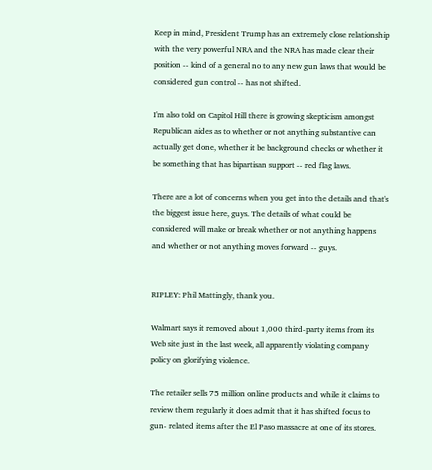Keep in mind, President Trump has an extremely close relationship with the very powerful NRA and the NRA has made clear their position -- kind of a general no to any new gun laws that would be considered gun control -- has not shifted.

I'm also told on Capitol Hill there is growing skepticism amongst Republican aides as to whether or not anything substantive can actually get done, whether it be background checks or whether it be something that has bipartisan support -- red flag laws.

There are a lot of concerns when you get into the details and that's the biggest issue here, guys. The details of what could be considered will make or break whether or not anything happens and whether or not anything moves forward -- guys.


RIPLEY: Phil Mattingly, thank you.

Walmart says it removed about 1,000 third-party items from its Web site just in the last week, all apparently violating company policy on glorifying violence.

The retailer sells 75 million online products and while it claims to review them regularly it does admit that it has shifted focus to gun- related items after the El Paso massacre at one of its stores.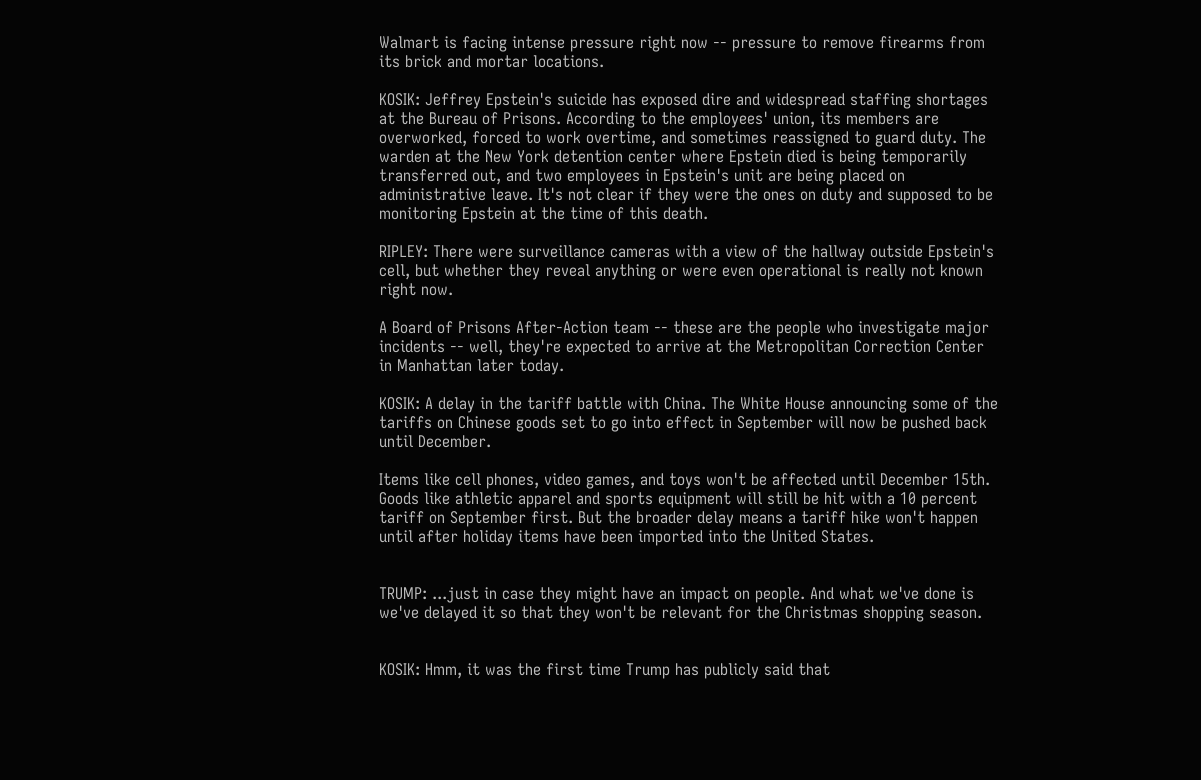Walmart is facing intense pressure right now -- pressure to remove firearms from its brick and mortar locations.

KOSIK: Jeffrey Epstein's suicide has exposed dire and widespread staffing shortages at the Bureau of Prisons. According to the employees' union, its members are overworked, forced to work overtime, and sometimes reassigned to guard duty. The warden at the New York detention center where Epstein died is being temporarily transferred out, and two employees in Epstein's unit are being placed on administrative leave. It's not clear if they were the ones on duty and supposed to be monitoring Epstein at the time of this death.

RIPLEY: There were surveillance cameras with a view of the hallway outside Epstein's cell, but whether they reveal anything or were even operational is really not known right now.

A Board of Prisons After-Action team -- these are the people who investigate major incidents -- well, they're expected to arrive at the Metropolitan Correction Center in Manhattan later today.

KOSIK: A delay in the tariff battle with China. The White House announcing some of the tariffs on Chinese goods set to go into effect in September will now be pushed back until December.

Items like cell phones, video games, and toys won't be affected until December 15th. Goods like athletic apparel and sports equipment will still be hit with a 10 percent tariff on September first. But the broader delay means a tariff hike won't happen until after holiday items have been imported into the United States.


TRUMP: ...just in case they might have an impact on people. And what we've done is we've delayed it so that they won't be relevant for the Christmas shopping season.


KOSIK: Hmm, it was the first time Trump has publicly said that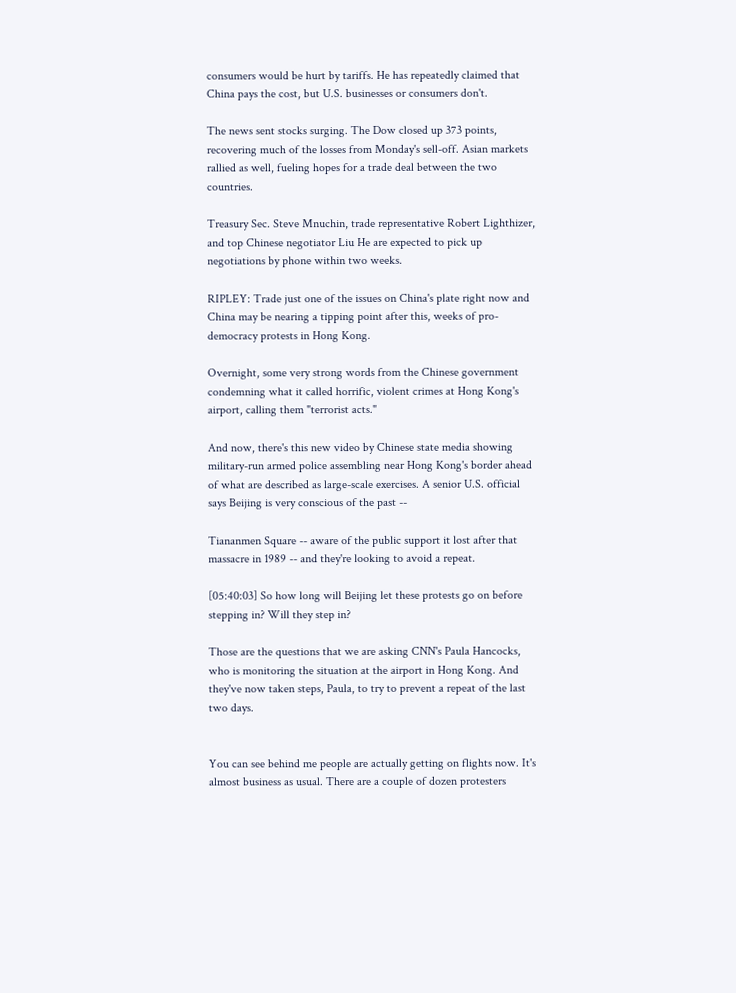consumers would be hurt by tariffs. He has repeatedly claimed that China pays the cost, but U.S. businesses or consumers don't.

The news sent stocks surging. The Dow closed up 373 points, recovering much of the losses from Monday's sell-off. Asian markets rallied as well, fueling hopes for a trade deal between the two countries.

Treasury Sec. Steve Mnuchin, trade representative Robert Lighthizer, and top Chinese negotiator Liu He are expected to pick up negotiations by phone within two weeks.

RIPLEY: Trade just one of the issues on China's plate right now and China may be nearing a tipping point after this, weeks of pro- democracy protests in Hong Kong.

Overnight, some very strong words from the Chinese government condemning what it called horrific, violent crimes at Hong Kong's airport, calling them "terrorist acts."

And now, there's this new video by Chinese state media showing military-run armed police assembling near Hong Kong's border ahead of what are described as large-scale exercises. A senior U.S. official says Beijing is very conscious of the past --

Tiananmen Square -- aware of the public support it lost after that massacre in 1989 -- and they're looking to avoid a repeat.

[05:40:03] So how long will Beijing let these protests go on before stepping in? Will they step in?

Those are the questions that we are asking CNN's Paula Hancocks, who is monitoring the situation at the airport in Hong Kong. And they've now taken steps, Paula, to try to prevent a repeat of the last two days.


You can see behind me people are actually getting on flights now. It's almost business as usual. There are a couple of dozen protesters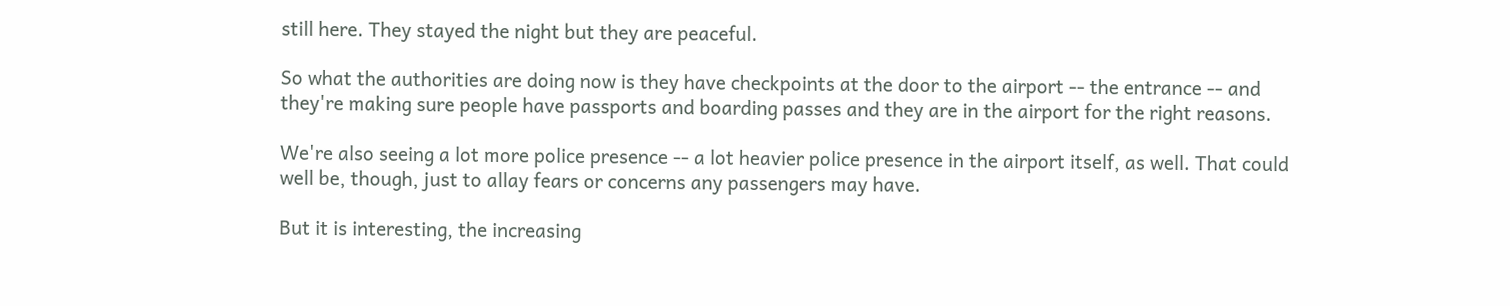still here. They stayed the night but they are peaceful.

So what the authorities are doing now is they have checkpoints at the door to the airport -- the entrance -- and they're making sure people have passports and boarding passes and they are in the airport for the right reasons.

We're also seeing a lot more police presence -- a lot heavier police presence in the airport itself, as well. That could well be, though, just to allay fears or concerns any passengers may have.

But it is interesting, the increasing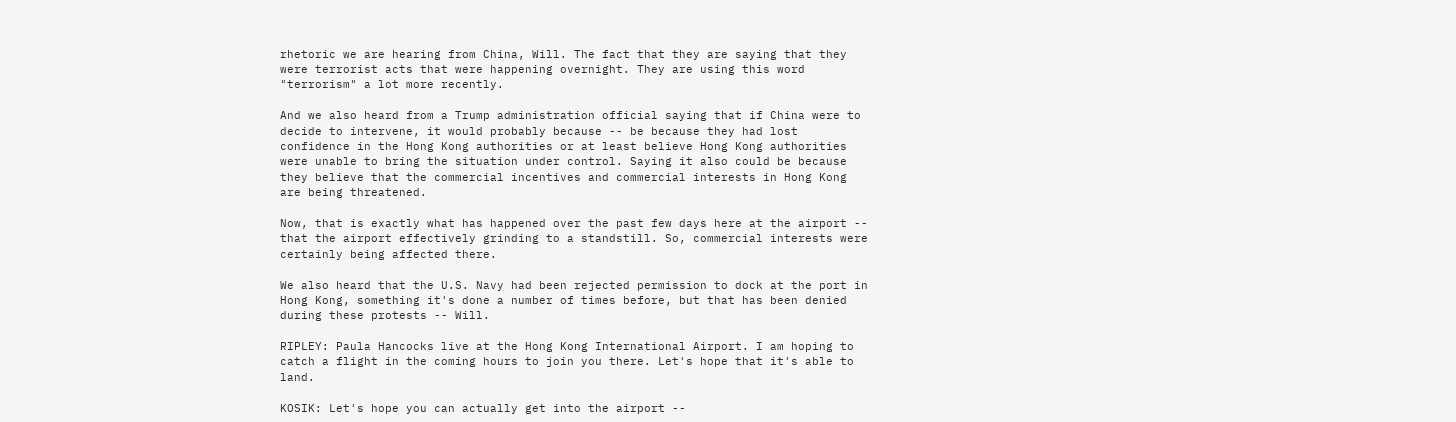rhetoric we are hearing from China, Will. The fact that they are saying that they were terrorist acts that were happening overnight. They are using this word "terrorism" a lot more recently.

And we also heard from a Trump administration official saying that if China were to decide to intervene, it would probably because -- be because they had lost confidence in the Hong Kong authorities or at least believe Hong Kong authorities were unable to bring the situation under control. Saying it also could be because they believe that the commercial incentives and commercial interests in Hong Kong are being threatened.

Now, that is exactly what has happened over the past few days here at the airport -- that the airport effectively grinding to a standstill. So, commercial interests were certainly being affected there.

We also heard that the U.S. Navy had been rejected permission to dock at the port in Hong Kong, something it's done a number of times before, but that has been denied during these protests -- Will.

RIPLEY: Paula Hancocks live at the Hong Kong International Airport. I am hoping to catch a flight in the coming hours to join you there. Let's hope that it's able to land.

KOSIK: Let's hope you can actually get into the airport --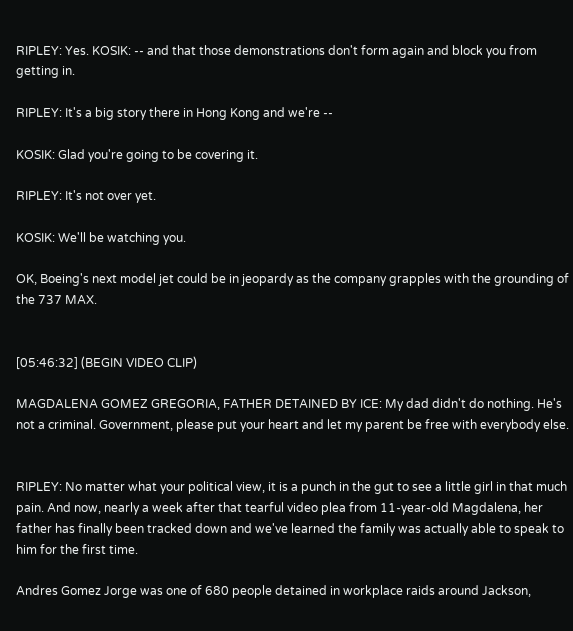RIPLEY: Yes. KOSIK: -- and that those demonstrations don't form again and block you from getting in.

RIPLEY: It's a big story there in Hong Kong and we're --

KOSIK: Glad you're going to be covering it.

RIPLEY: It's not over yet.

KOSIK: We'll be watching you.

OK, Boeing's next model jet could be in jeopardy as the company grapples with the grounding of the 737 MAX.


[05:46:32] (BEGIN VIDEO CLIP)

MAGDALENA GOMEZ GREGORIA, FATHER DETAINED BY ICE: My dad didn't do nothing. He's not a criminal. Government, please put your heart and let my parent be free with everybody else.


RIPLEY: No matter what your political view, it is a punch in the gut to see a little girl in that much pain. And now, nearly a week after that tearful video plea from 11-year-old Magdalena, her father has finally been tracked down and we've learned the family was actually able to speak to him for the first time.

Andres Gomez Jorge was one of 680 people detained in workplace raids around Jackson,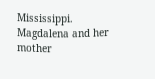Mississippi. Magdalena and her mother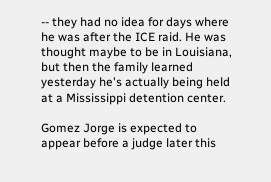-- they had no idea for days where he was after the ICE raid. He was thought maybe to be in Louisiana, but then the family learned yesterday he's actually being held at a Mississippi detention center.

Gomez Jorge is expected to appear before a judge later this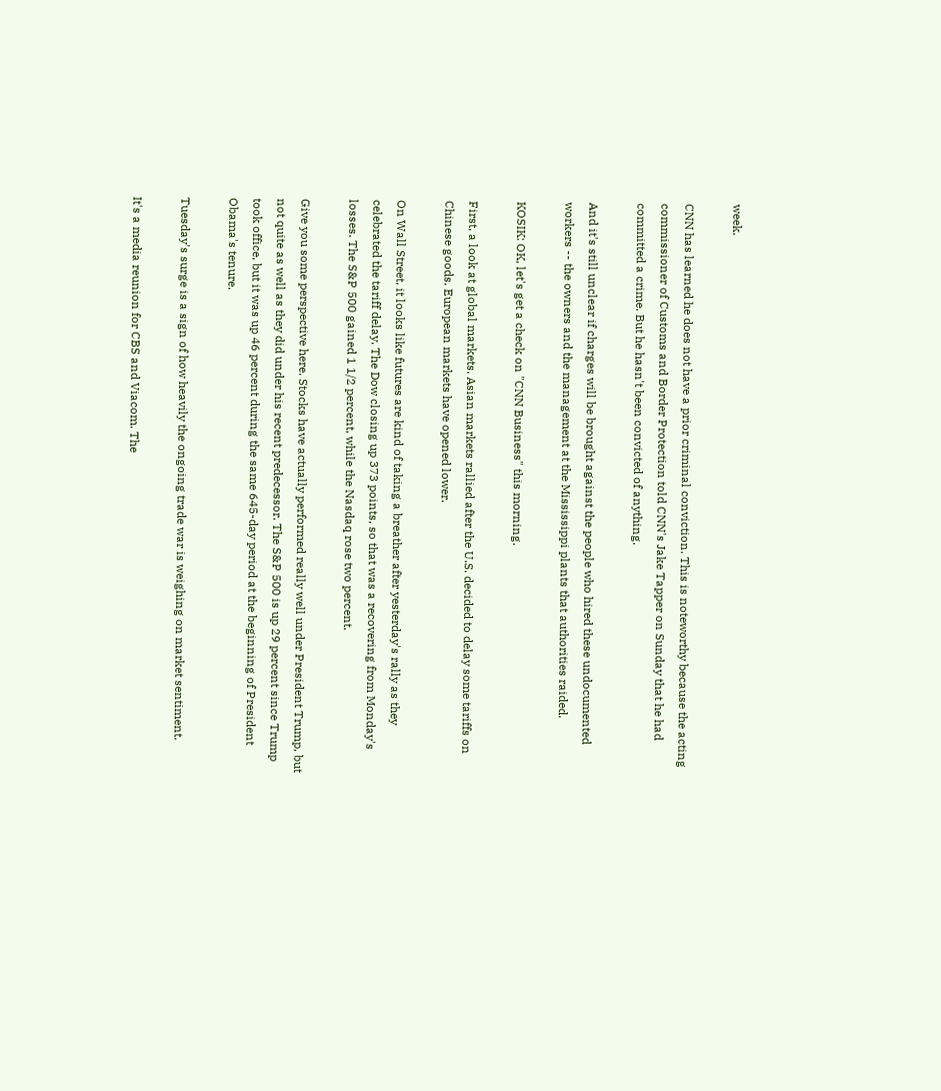week.

CNN has learned he does not have a prior criminal conviction. This is noteworthy because the acting commissioner of Customs and Border Protection told CNN's Jake Tapper on Sunday that he had committed a crime. But he hasn't been convicted of anything.

And it's still unclear if charges will be brought against the people who hired these undocumented workers -- the owners and the management at the Mississippi plants that authorities raided.

KOSIK: OK, let's get a check on "CNN Business" this morning.

First, a look at global markets. Asian markets rallied after the U.S. decided to delay some tariffs on Chinese goods. European markets have opened lower.

On Wall Street, it looks like futures are kind of taking a breather after yesterday's rally as they celebrated the tariff delay. The Dow closing up 373 points, so that was a recovering from Monday's losses. The S&P 500 gained 1 1/2 percent, while the Nasdaq rose two percent.

Give you some perspective here. Stocks have actually performed really well under President Trump, but not quite as well as they did under his recent predecessor. The S&P 500 is up 29 percent since Trump took office, but it was up 46 percent during the same 645-day period at the beginning of President Obama's tenure.

Tuesday's surge is a sign of how heavily the ongoing trade war is weighing on market sentiment.

It's a media reunion for CBS and Viacom. The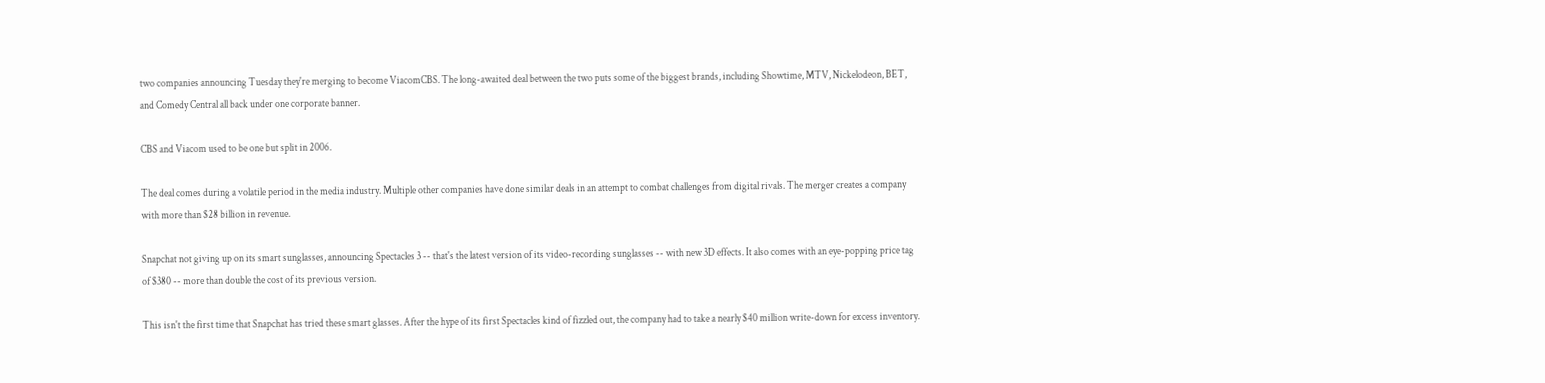two companies announcing Tuesday they're merging to become ViacomCBS. The long-awaited deal between the two puts some of the biggest brands, including Showtime, MTV, Nickelodeon, BET, and Comedy Central all back under one corporate banner.

CBS and Viacom used to be one but split in 2006.

The deal comes during a volatile period in the media industry. Multiple other companies have done similar deals in an attempt to combat challenges from digital rivals. The merger creates a company with more than $28 billion in revenue.

Snapchat not giving up on its smart sunglasses, announcing Spectacles 3 -- that's the latest version of its video-recording sunglasses -- with new 3D effects. It also comes with an eye-popping price tag of $380 -- more than double the cost of its previous version.

This isn't the first time that Snapchat has tried these smart glasses. After the hype of its first Spectacles kind of fizzled out, the company had to take a nearly $40 million write-down for excess inventory.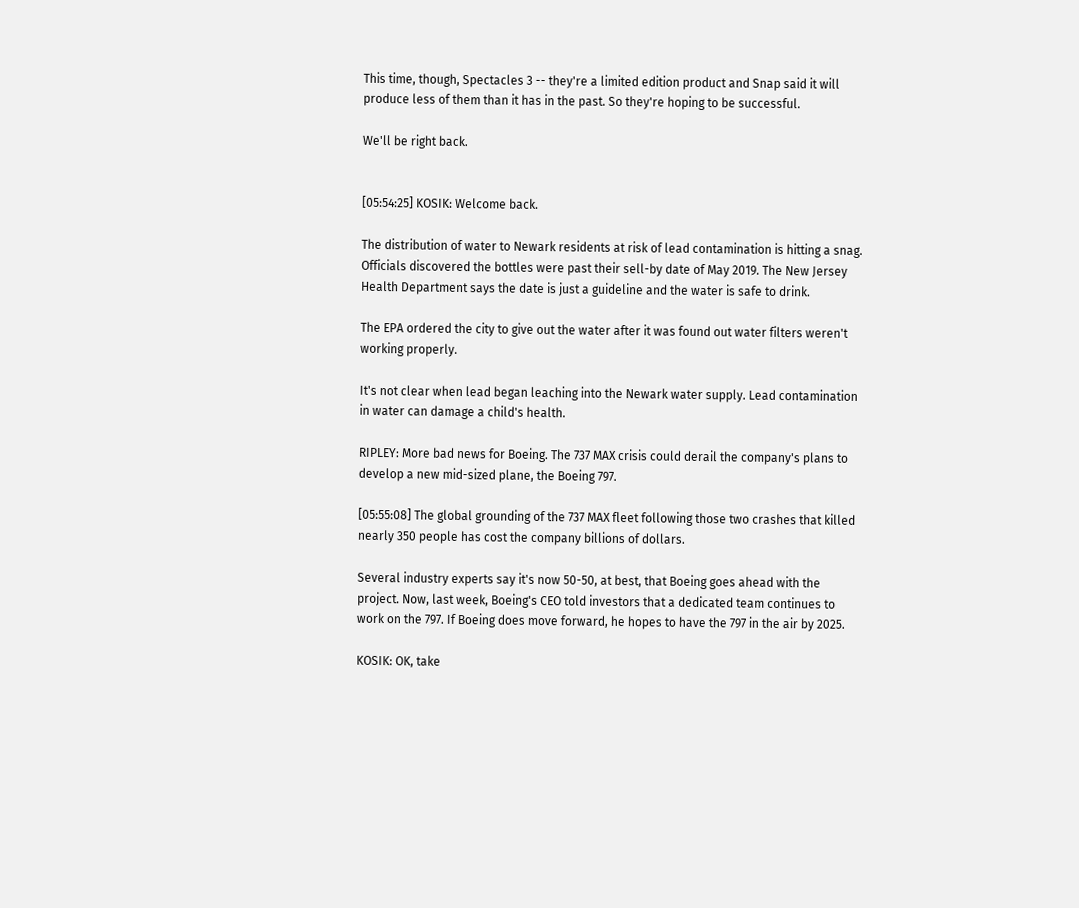This time, though, Spectacles 3 -- they're a limited edition product and Snap said it will produce less of them than it has in the past. So they're hoping to be successful.

We'll be right back.


[05:54:25] KOSIK: Welcome back.

The distribution of water to Newark residents at risk of lead contamination is hitting a snag. Officials discovered the bottles were past their sell-by date of May 2019. The New Jersey Health Department says the date is just a guideline and the water is safe to drink.

The EPA ordered the city to give out the water after it was found out water filters weren't working properly.

It's not clear when lead began leaching into the Newark water supply. Lead contamination in water can damage a child's health.

RIPLEY: More bad news for Boeing. The 737 MAX crisis could derail the company's plans to develop a new mid-sized plane, the Boeing 797.

[05:55:08] The global grounding of the 737 MAX fleet following those two crashes that killed nearly 350 people has cost the company billions of dollars.

Several industry experts say it's now 50-50, at best, that Boeing goes ahead with the project. Now, last week, Boeing's CEO told investors that a dedicated team continues to work on the 797. If Boeing does move forward, he hopes to have the 797 in the air by 2025.

KOSIK: OK, take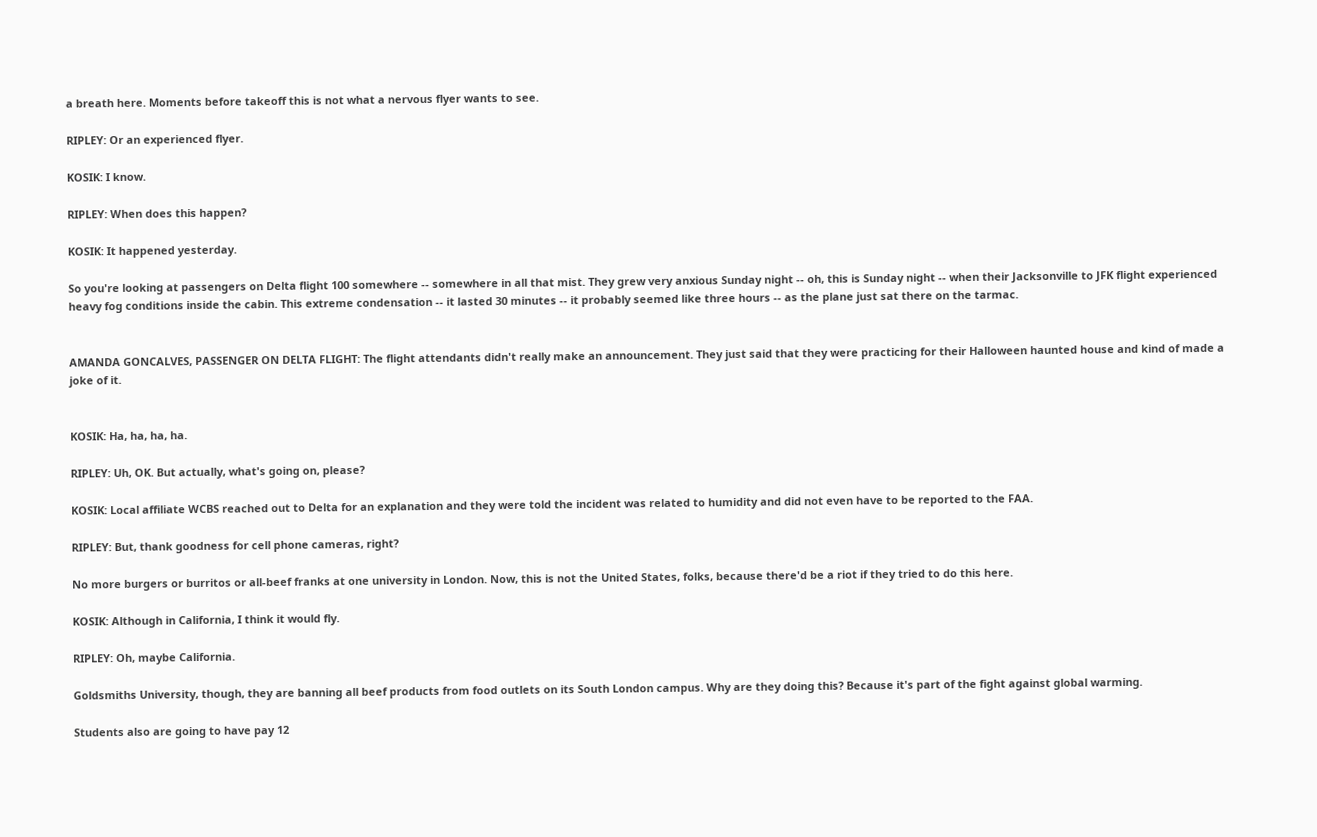a breath here. Moments before takeoff this is not what a nervous flyer wants to see.

RIPLEY: Or an experienced flyer.

KOSIK: I know.

RIPLEY: When does this happen?

KOSIK: It happened yesterday.

So you're looking at passengers on Delta flight 100 somewhere -- somewhere in all that mist. They grew very anxious Sunday night -- oh, this is Sunday night -- when their Jacksonville to JFK flight experienced heavy fog conditions inside the cabin. This extreme condensation -- it lasted 30 minutes -- it probably seemed like three hours -- as the plane just sat there on the tarmac.


AMANDA GONCALVES, PASSENGER ON DELTA FLIGHT: The flight attendants didn't really make an announcement. They just said that they were practicing for their Halloween haunted house and kind of made a joke of it.


KOSIK: Ha, ha, ha, ha.

RIPLEY: Uh, OK. But actually, what's going on, please?

KOSIK: Local affiliate WCBS reached out to Delta for an explanation and they were told the incident was related to humidity and did not even have to be reported to the FAA.

RIPLEY: But, thank goodness for cell phone cameras, right?

No more burgers or burritos or all-beef franks at one university in London. Now, this is not the United States, folks, because there'd be a riot if they tried to do this here.

KOSIK: Although in California, I think it would fly.

RIPLEY: Oh, maybe California.

Goldsmiths University, though, they are banning all beef products from food outlets on its South London campus. Why are they doing this? Because it's part of the fight against global warming.

Students also are going to have pay 12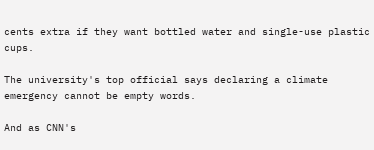cents extra if they want bottled water and single-use plastic cups.

The university's top official says declaring a climate emergency cannot be empty words.

And as CNN's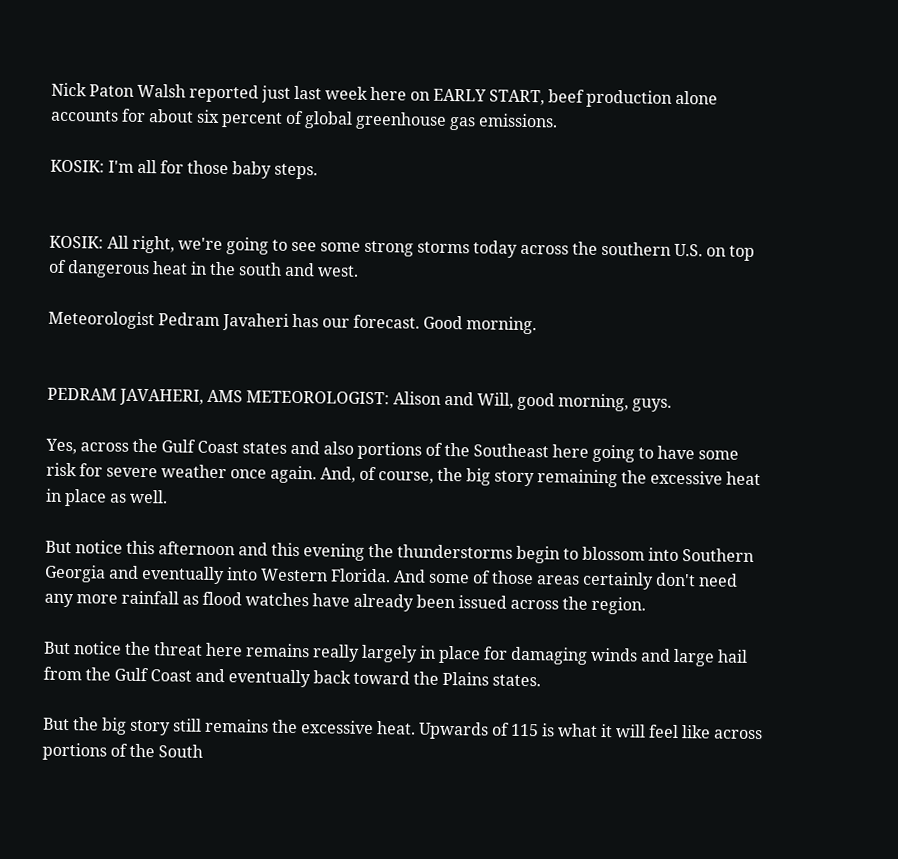Nick Paton Walsh reported just last week here on EARLY START, beef production alone accounts for about six percent of global greenhouse gas emissions.

KOSIK: I'm all for those baby steps.


KOSIK: All right, we're going to see some strong storms today across the southern U.S. on top of dangerous heat in the south and west.

Meteorologist Pedram Javaheri has our forecast. Good morning.


PEDRAM JAVAHERI, AMS METEOROLOGIST: Alison and Will, good morning, guys.

Yes, across the Gulf Coast states and also portions of the Southeast here going to have some risk for severe weather once again. And, of course, the big story remaining the excessive heat in place as well.

But notice this afternoon and this evening the thunderstorms begin to blossom into Southern Georgia and eventually into Western Florida. And some of those areas certainly don't need any more rainfall as flood watches have already been issued across the region.

But notice the threat here remains really largely in place for damaging winds and large hail from the Gulf Coast and eventually back toward the Plains states.

But the big story still remains the excessive heat. Upwards of 115 is what it will feel like across portions of the South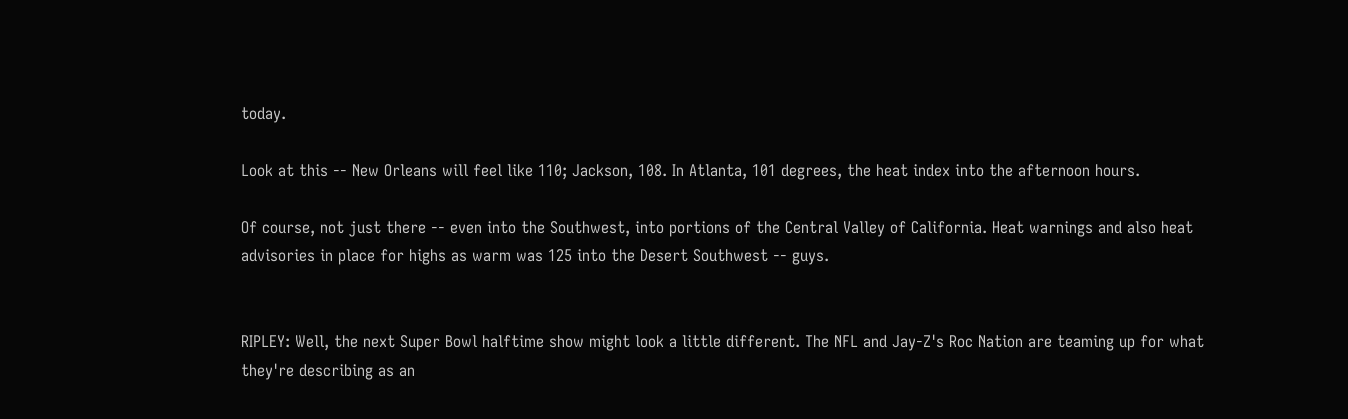today.

Look at this -- New Orleans will feel like 110; Jackson, 108. In Atlanta, 101 degrees, the heat index into the afternoon hours.

Of course, not just there -- even into the Southwest, into portions of the Central Valley of California. Heat warnings and also heat advisories in place for highs as warm was 125 into the Desert Southwest -- guys.


RIPLEY: Well, the next Super Bowl halftime show might look a little different. The NFL and Jay-Z's Roc Nation are teaming up for what they're describing as an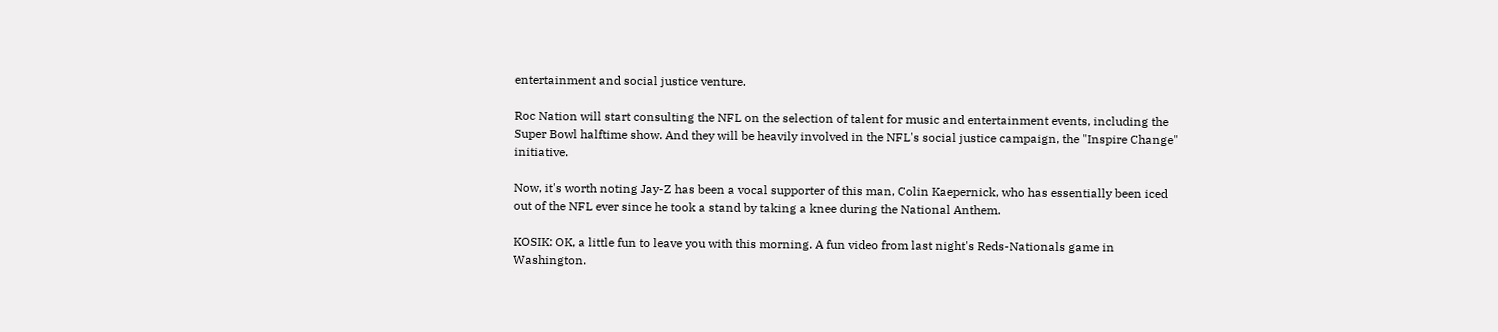entertainment and social justice venture.

Roc Nation will start consulting the NFL on the selection of talent for music and entertainment events, including the Super Bowl halftime show. And they will be heavily involved in the NFL's social justice campaign, the "Inspire Change" initiative.

Now, it's worth noting Jay-Z has been a vocal supporter of this man, Colin Kaepernick, who has essentially been iced out of the NFL ever since he took a stand by taking a knee during the National Anthem.

KOSIK: OK, a little fun to leave you with this morning. A fun video from last night's Reds-Nationals game in Washington.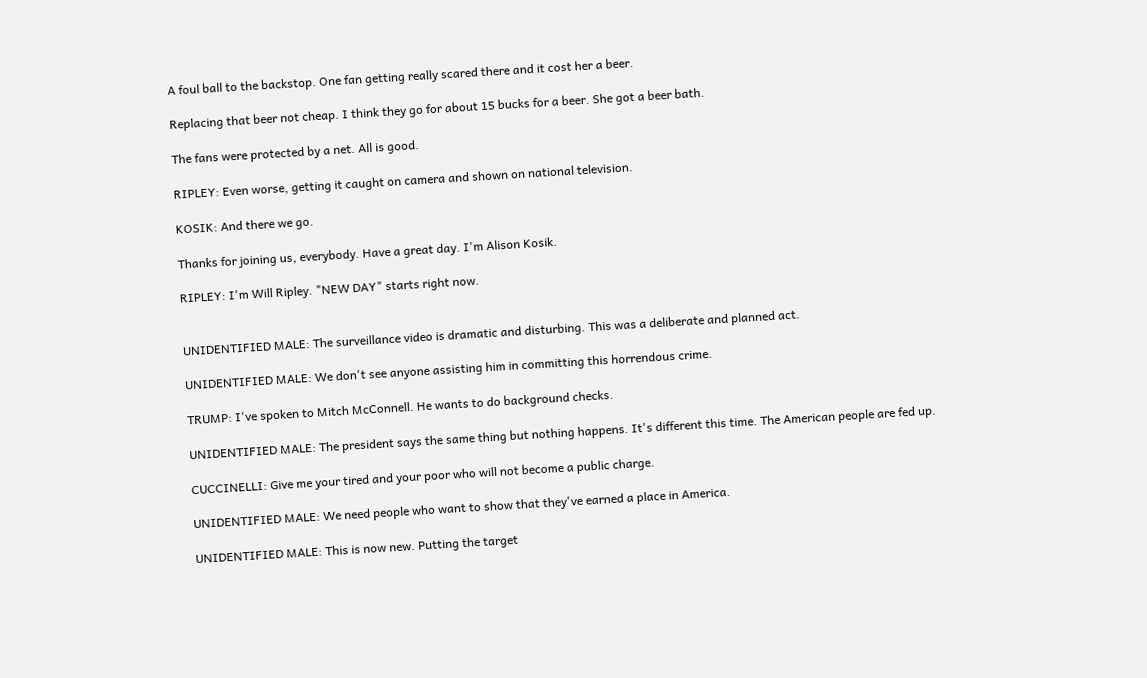A foul ball to the backstop. One fan getting really scared there and it cost her a beer.

Replacing that beer not cheap. I think they go for about 15 bucks for a beer. She got a beer bath.

The fans were protected by a net. All is good.

RIPLEY: Even worse, getting it caught on camera and shown on national television.

KOSIK: And there we go.

Thanks for joining us, everybody. Have a great day. I'm Alison Kosik.

RIPLEY: I'm Will Ripley. "NEW DAY" starts right now.


UNIDENTIFIED MALE: The surveillance video is dramatic and disturbing. This was a deliberate and planned act.

UNIDENTIFIED MALE: We don't see anyone assisting him in committing this horrendous crime.

TRUMP: I've spoken to Mitch McConnell. He wants to do background checks.

UNIDENTIFIED MALE: The president says the same thing but nothing happens. It's different this time. The American people are fed up.

CUCCINELLI: Give me your tired and your poor who will not become a public charge.

UNIDENTIFIED MALE: We need people who want to show that they've earned a place in America.

UNIDENTIFIED MALE: This is now new. Putting the target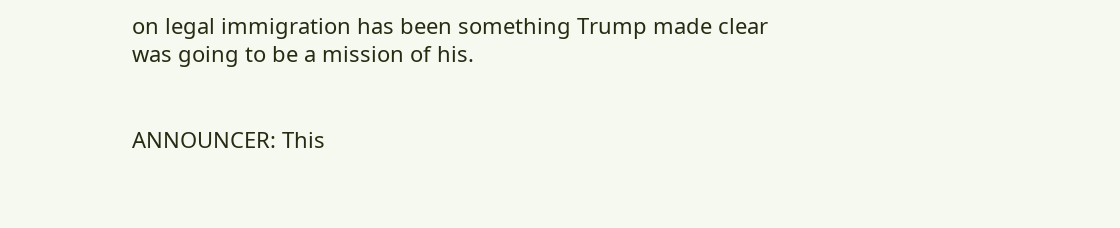on legal immigration has been something Trump made clear was going to be a mission of his.


ANNOUNCER: This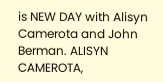is NEW DAY with Alisyn Camerota and John Berman. ALISYN CAMEROTA,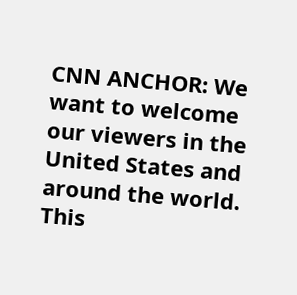CNN ANCHOR: We want to welcome our viewers in the United States and around the world. This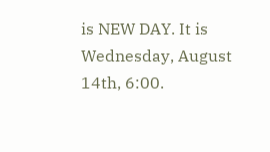is NEW DAY. It is Wednesday, August 14th, 6:00.